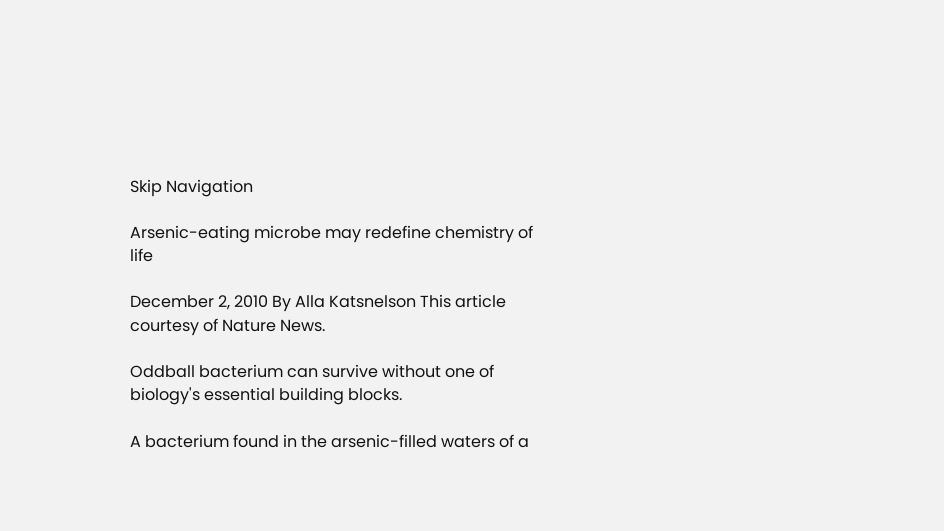Skip Navigation

Arsenic-eating microbe may redefine chemistry of life

December 2, 2010 By Alla Katsnelson This article courtesy of Nature News.

Oddball bacterium can survive without one of biology's essential building blocks.

A bacterium found in the arsenic-filled waters of a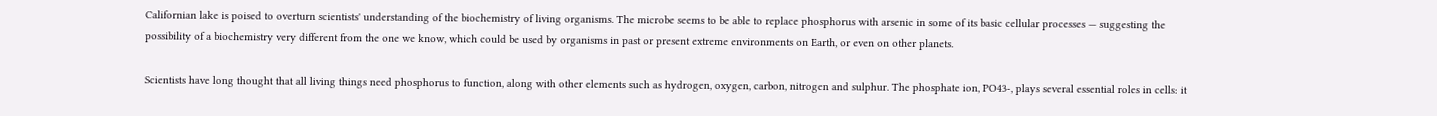Californian lake is poised to overturn scientists' understanding of the biochemistry of living organisms. The microbe seems to be able to replace phosphorus with arsenic in some of its basic cellular processes — suggesting the possibility of a biochemistry very different from the one we know, which could be used by organisms in past or present extreme environments on Earth, or even on other planets.

Scientists have long thought that all living things need phosphorus to function, along with other elements such as hydrogen, oxygen, carbon, nitrogen and sulphur. The phosphate ion, PO43-, plays several essential roles in cells: it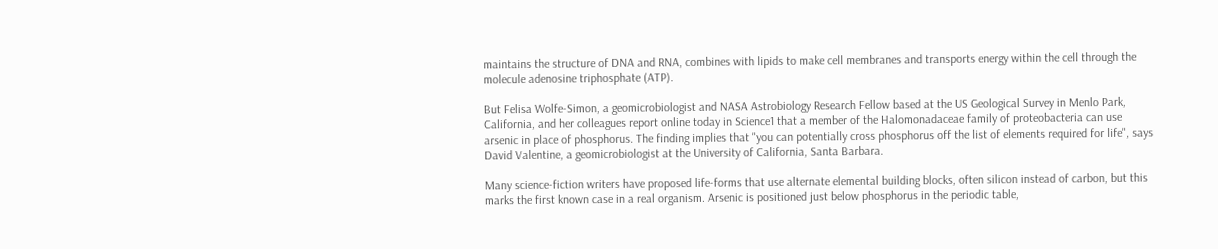maintains the structure of DNA and RNA, combines with lipids to make cell membranes and transports energy within the cell through the molecule adenosine triphosphate (ATP).

But Felisa Wolfe-Simon, a geomicrobiologist and NASA Astrobiology Research Fellow based at the US Geological Survey in Menlo Park, California, and her colleagues report online today in Science1 that a member of the Halomonadaceae family of proteobacteria can use arsenic in place of phosphorus. The finding implies that "you can potentially cross phosphorus off the list of elements required for life", says David Valentine, a geomicrobiologist at the University of California, Santa Barbara.

Many science-fiction writers have proposed life-forms that use alternate elemental building blocks, often silicon instead of carbon, but this marks the first known case in a real organism. Arsenic is positioned just below phosphorus in the periodic table,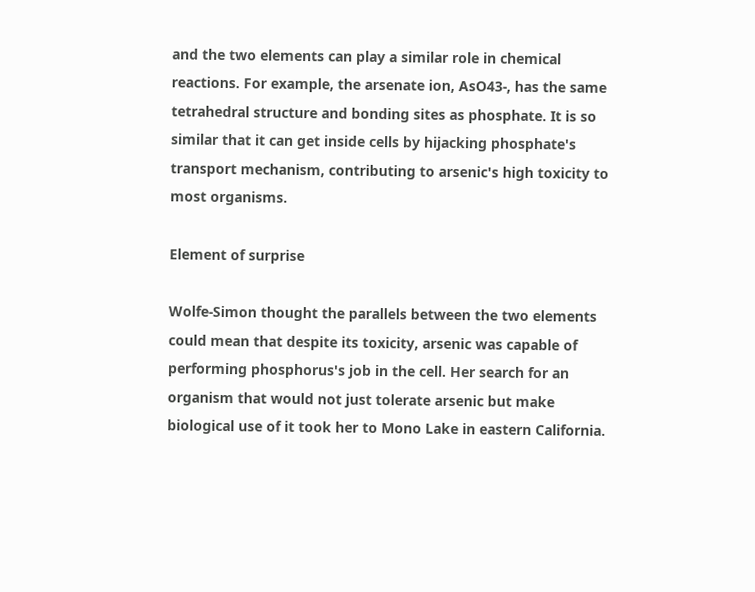and the two elements can play a similar role in chemical reactions. For example, the arsenate ion, AsO43-, has the same tetrahedral structure and bonding sites as phosphate. It is so similar that it can get inside cells by hijacking phosphate's transport mechanism, contributing to arsenic's high toxicity to most organisms.

Element of surprise

Wolfe-Simon thought the parallels between the two elements could mean that despite its toxicity, arsenic was capable of performing phosphorus's job in the cell. Her search for an organism that would not just tolerate arsenic but make biological use of it took her to Mono Lake in eastern California.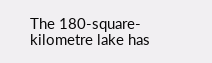The 180-square-kilometre lake has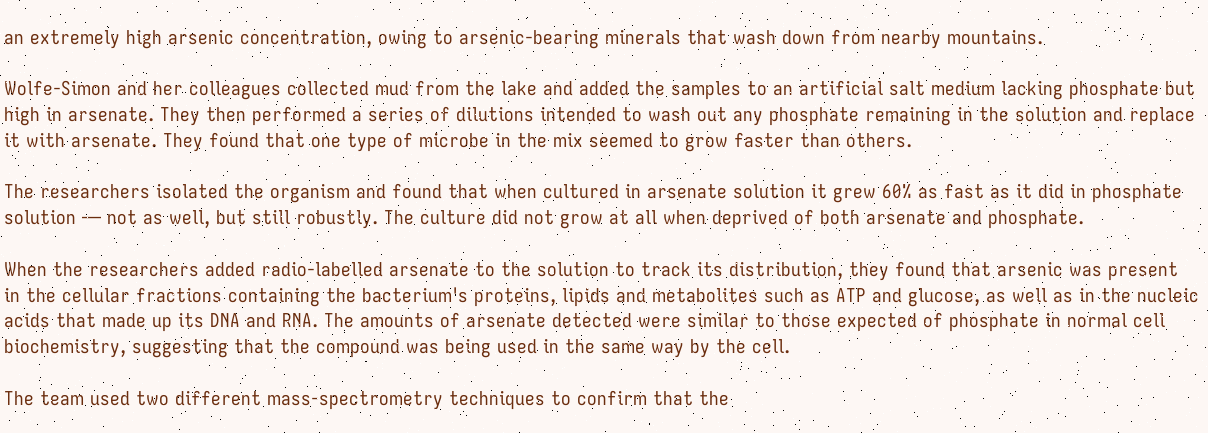an extremely high arsenic concentration, owing to arsenic-bearing minerals that wash down from nearby mountains.

Wolfe-Simon and her colleagues collected mud from the lake and added the samples to an artificial salt medium lacking phosphate but high in arsenate. They then performed a series of dilutions intended to wash out any phosphate remaining in the solution and replace it with arsenate. They found that one type of microbe in the mix seemed to grow faster than others.

The researchers isolated the organism and found that when cultured in arsenate solution it grew 60% as fast as it did in phosphate solution — not as well, but still robustly. The culture did not grow at all when deprived of both arsenate and phosphate.

When the researchers added radio-labelled arsenate to the solution to track its distribution, they found that arsenic was present in the cellular fractions containing the bacterium's proteins, lipids and metabolites such as ATP and glucose, as well as in the nucleic acids that made up its DNA and RNA. The amounts of arsenate detected were similar to those expected of phosphate in normal cell biochemistry, suggesting that the compound was being used in the same way by the cell.

The team used two different mass-spectrometry techniques to confirm that the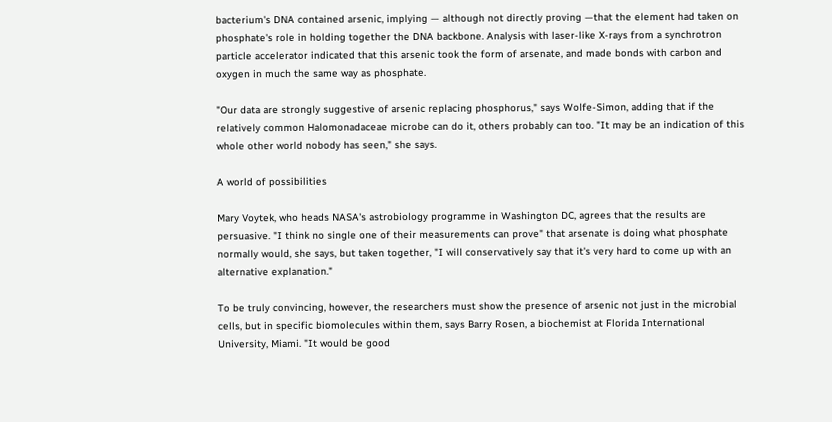bacterium's DNA contained arsenic, implying — although not directly proving —that the element had taken on phosphate's role in holding together the DNA backbone. Analysis with laser-like X-rays from a synchrotron particle accelerator indicated that this arsenic took the form of arsenate, and made bonds with carbon and oxygen in much the same way as phosphate.

"Our data are strongly suggestive of arsenic replacing phosphorus," says Wolfe-Simon, adding that if the relatively common Halomonadaceae microbe can do it, others probably can too. "It may be an indication of this whole other world nobody has seen," she says.

A world of possibilities

Mary Voytek, who heads NASA's astrobiology programme in Washington DC, agrees that the results are persuasive. "I think no single one of their measurements can prove" that arsenate is doing what phosphate normally would, she says, but taken together, "I will conservatively say that it's very hard to come up with an alternative explanation."

To be truly convincing, however, the researchers must show the presence of arsenic not just in the microbial cells, but in specific biomolecules within them, says Barry Rosen, a biochemist at Florida International University, Miami. "It would be good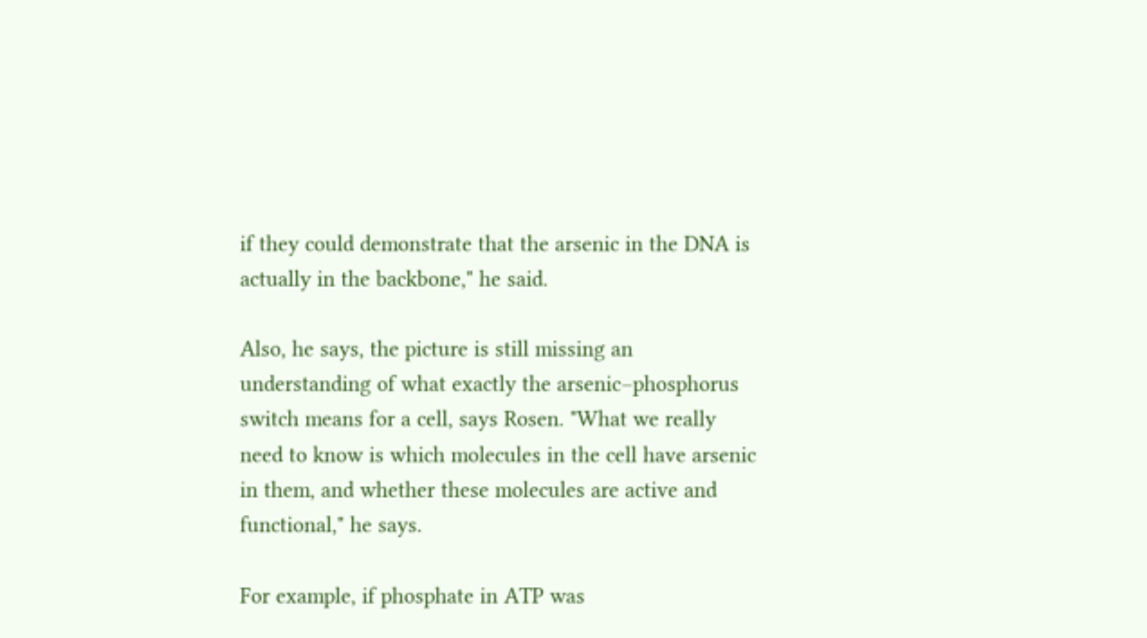if they could demonstrate that the arsenic in the DNA is actually in the backbone," he said.

Also, he says, the picture is still missing an understanding of what exactly the arsenic–phosphorus switch means for a cell, says Rosen. "What we really need to know is which molecules in the cell have arsenic in them, and whether these molecules are active and functional," he says.

For example, if phosphate in ATP was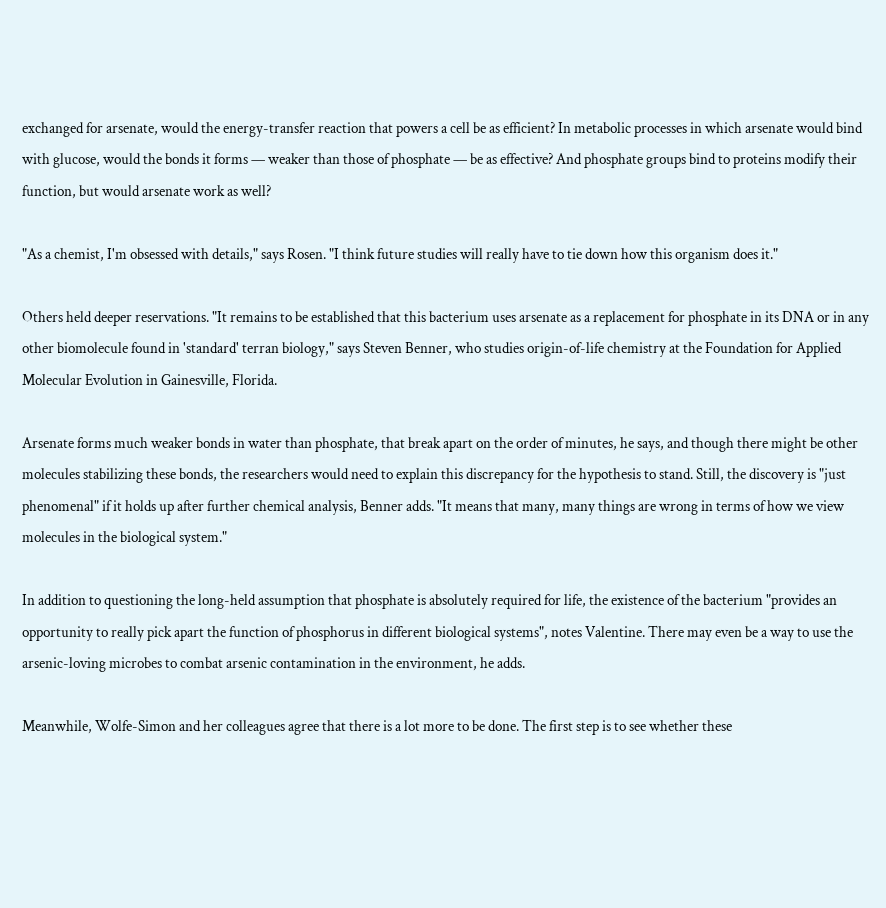exchanged for arsenate, would the energy-transfer reaction that powers a cell be as efficient? In metabolic processes in which arsenate would bind with glucose, would the bonds it forms — weaker than those of phosphate — be as effective? And phosphate groups bind to proteins modify their function, but would arsenate work as well?

"As a chemist, I'm obsessed with details," says Rosen. "I think future studies will really have to tie down how this organism does it."

Others held deeper reservations. "It remains to be established that this bacterium uses arsenate as a replacement for phosphate in its DNA or in any other biomolecule found in 'standard' terran biology," says Steven Benner, who studies origin-of-life chemistry at the Foundation for Applied Molecular Evolution in Gainesville, Florida.

Arsenate forms much weaker bonds in water than phosphate, that break apart on the order of minutes, he says, and though there might be other molecules stabilizing these bonds, the researchers would need to explain this discrepancy for the hypothesis to stand. Still, the discovery is "just phenomenal" if it holds up after further chemical analysis, Benner adds. "It means that many, many things are wrong in terms of how we view molecules in the biological system."

In addition to questioning the long-held assumption that phosphate is absolutely required for life, the existence of the bacterium "provides an opportunity to really pick apart the function of phosphorus in different biological systems", notes Valentine. There may even be a way to use the arsenic-loving microbes to combat arsenic contamination in the environment, he adds.

Meanwhile, Wolfe-Simon and her colleagues agree that there is a lot more to be done. The first step is to see whether these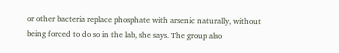or other bacteria replace phosphate with arsenic naturally, without being forced to do so in the lab, she says. The group also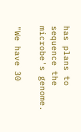has plans to sequence the microbe's genome.

"We have 30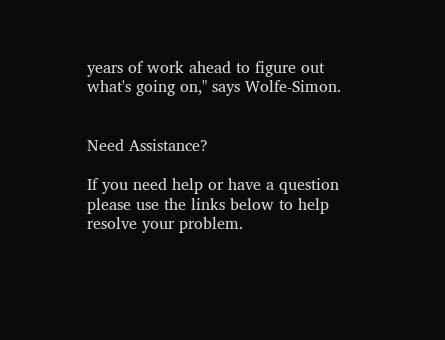years of work ahead to figure out what's going on," says Wolfe-Simon.


Need Assistance?

If you need help or have a question please use the links below to help resolve your problem.